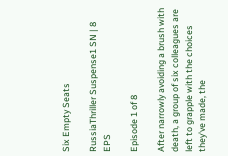Six Empty Seats

RussiaThriller Suspense1 SN | 8 EPS

Episode 1 of 8

After narrowly avoiding a brush with death, a group of six colleagues are left to grapple with the choices they've made, the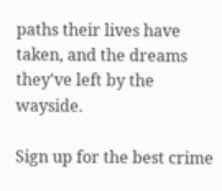paths their lives have taken, and the dreams they've left by the wayside.

Sign up for the best crime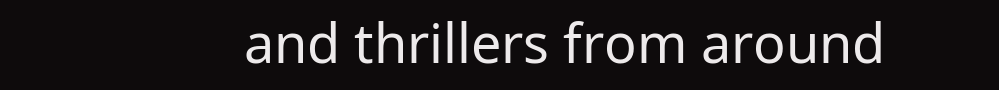and thrillers from around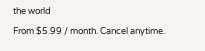the world
From $5.99 / month. Cancel anytime.